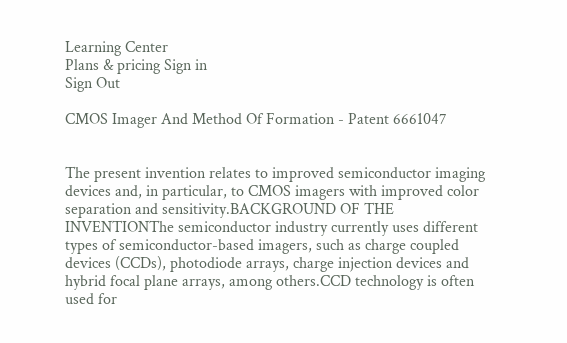Learning Center
Plans & pricing Sign in
Sign Out

CMOS Imager And Method Of Formation - Patent 6661047


The present invention relates to improved semiconductor imaging devices and, in particular, to CMOS imagers with improved color separation and sensitivity.BACKGROUND OF THE INVENTIONThe semiconductor industry currently uses different types of semiconductor-based imagers, such as charge coupled devices (CCDs), photodiode arrays, charge injection devices and hybrid focal plane arrays, among others.CCD technology is often used for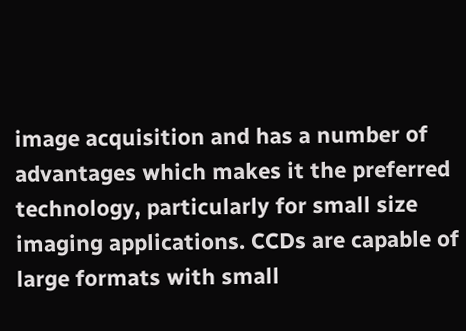image acquisition and has a number of advantages which makes it the preferred technology, particularly for small size imaging applications. CCDs are capable of large formats with small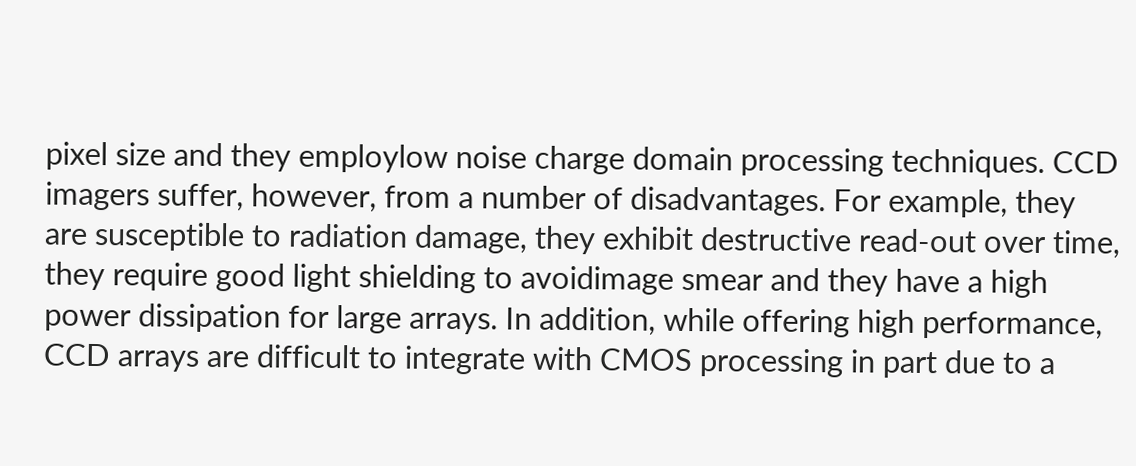pixel size and they employlow noise charge domain processing techniques. CCD imagers suffer, however, from a number of disadvantages. For example, they are susceptible to radiation damage, they exhibit destructive read-out over time, they require good light shielding to avoidimage smear and they have a high power dissipation for large arrays. In addition, while offering high performance, CCD arrays are difficult to integrate with CMOS processing in part due to a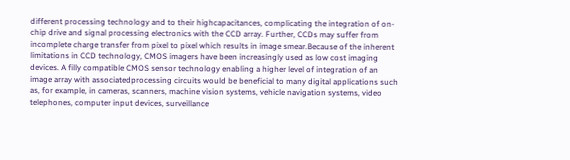different processing technology and to their highcapacitances, complicating the integration of on-chip drive and signal processing electronics with the CCD array. Further, CCDs may suffer from incomplete charge transfer from pixel to pixel which results in image smear.Because of the inherent limitations in CCD technology, CMOS imagers have been increasingly used as low cost imaging devices. A filly compatible CMOS sensor technology enabling a higher level of integration of an image array with associatedprocessing circuits would be beneficial to many digital applications such as, for example, in cameras, scanners, machine vision systems, vehicle navigation systems, video telephones, computer input devices, surveillance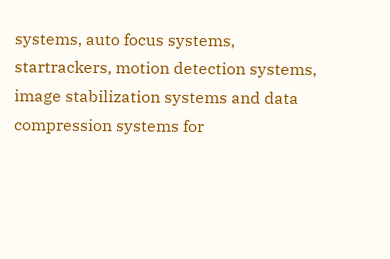systems, auto focus systems, startrackers, motion detection systems, image stabilization systems and data compression systems for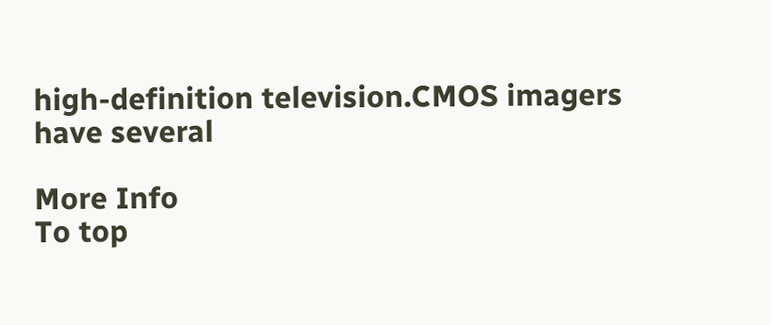high-definition television.CMOS imagers have several

More Info
To top